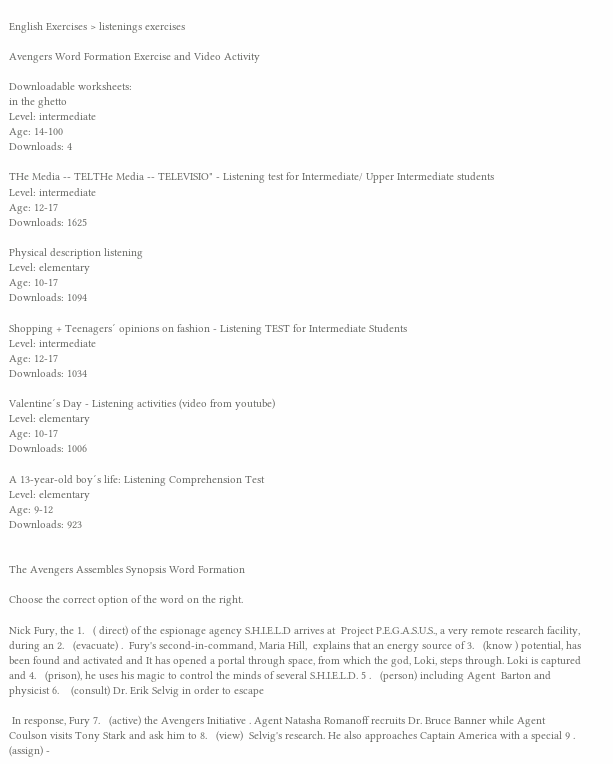English Exercises > listenings exercises

Avengers Word Formation Exercise and Video Activity

Downloadable worksheets:
in the ghetto
Level: intermediate
Age: 14-100
Downloads: 4

THe Media -- TELTHe Media -- TELEVISIO" - Listening test for Intermediate/ Upper Intermediate students
Level: intermediate
Age: 12-17
Downloads: 1625

Physical description listening
Level: elementary
Age: 10-17
Downloads: 1094

Shopping + Teenagers´ opinions on fashion - Listening TEST for Intermediate Students
Level: intermediate
Age: 12-17
Downloads: 1034

Valentine´s Day - Listening activities (video from youtube)
Level: elementary
Age: 10-17
Downloads: 1006

A 13-year-old boy´s life: Listening Comprehension Test
Level: elementary
Age: 9-12
Downloads: 923


The Avengers Assembles Synopsis Word Formation

Choose the correct option of the word on the right.

Nick Fury, the 1.   ( direct) of the espionage agency S.H.I.E.L.D arrives at  Project P.E.G.A.S.U.S., a very remote research facility, during an 2.   (evacuate) .  Fury's second-in-command, Maria Hill,  explains that an energy source of 3.   (know ) potential, has been found and activated and It has opened a portal through space, from which the god, Loki, steps through. Loki is captured and 4.   (prison), he uses his magic to control the minds of several S.H.I.E.L.D. 5 .   (person) including Agent  Barton and physicist 6.    (consult) Dr. Erik Selvig in order to escape

 In response, Fury 7.   (active) the Avengers Initiative . Agent Natasha Romanoff recruits Dr. Bruce Banner while Agent Coulson visits Tony Stark and ask him to 8.   (view)  Selvig's research. He also approaches Captain America with a special 9 . (assign) -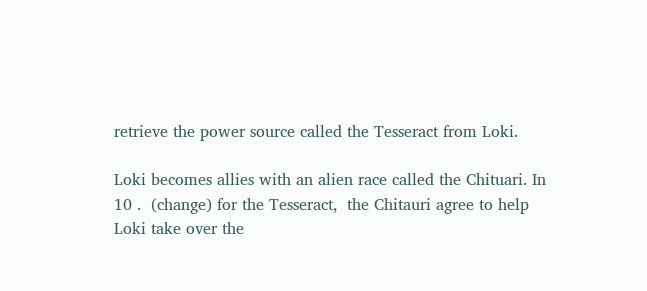retrieve the power source called the Tesseract from Loki.

Loki becomes allies with an alien race called the Chituari. In 10 .  (change) for the Tesseract,  the Chitauri agree to help Loki take over the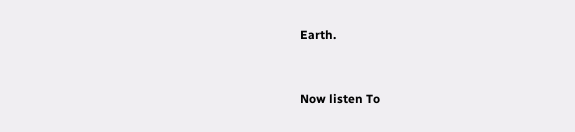Earth.


Now listen To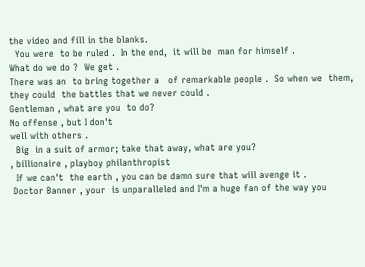the video and fill in the blanks.
  You were  to be ruled .  In the end,  it will be  man for himself .
What do we do ?  We get .
There was an  to bring together a   of remarkable people .  So when we  them, they could  the battles that we never could .
Gentleman , what are you  to do?
No offense , but I don't
well with others .
  Big  in a suit of armor; take that away, what are you?
, billionaire , playboy philanthropist
  If we can't  the earth , you can be damn sure that will avenge it .
 Doctor Banner , your  is unparalleled and I'm a huge fan of the way you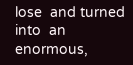lose  and turned into  an enormous,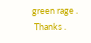green rage .
 Thanks .